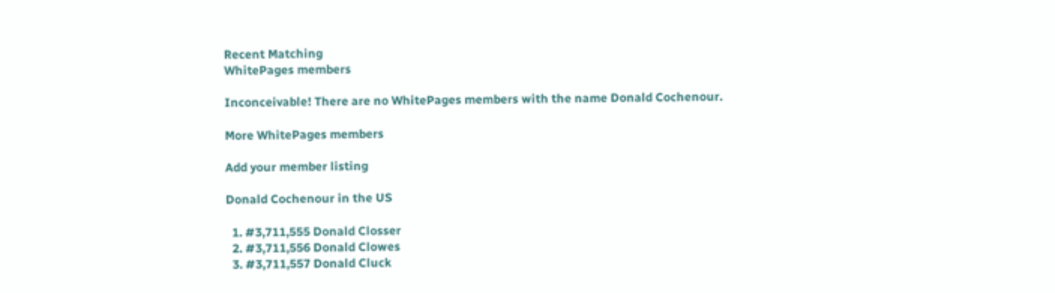Recent Matching
WhitePages members

Inconceivable! There are no WhitePages members with the name Donald Cochenour.

More WhitePages members

Add your member listing

Donald Cochenour in the US

  1. #3,711,555 Donald Closser
  2. #3,711,556 Donald Clowes
  3. #3,711,557 Donald Cluck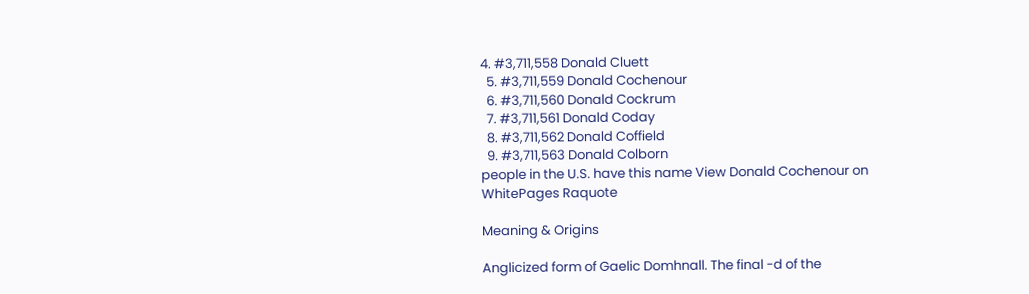4. #3,711,558 Donald Cluett
  5. #3,711,559 Donald Cochenour
  6. #3,711,560 Donald Cockrum
  7. #3,711,561 Donald Coday
  8. #3,711,562 Donald Coffield
  9. #3,711,563 Donald Colborn
people in the U.S. have this name View Donald Cochenour on WhitePages Raquote

Meaning & Origins

Anglicized form of Gaelic Domhnall. The final -d of the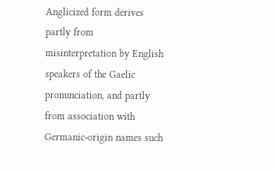Anglicized form derives partly from misinterpretation by English speakers of the Gaelic pronunciation, and partly from association with Germanic-origin names such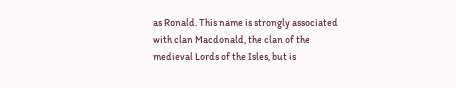as Ronald. This name is strongly associated with clan Macdonald, the clan of the medieval Lords of the Isles, but is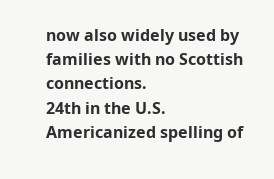now also widely used by families with no Scottish connections.
24th in the U.S.
Americanized spelling of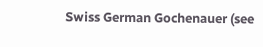Swiss German Gochenauer (see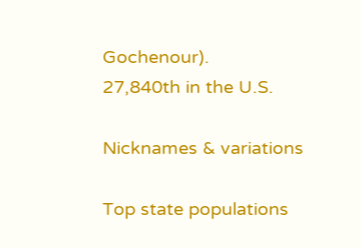Gochenour).
27,840th in the U.S.

Nicknames & variations

Top state populations